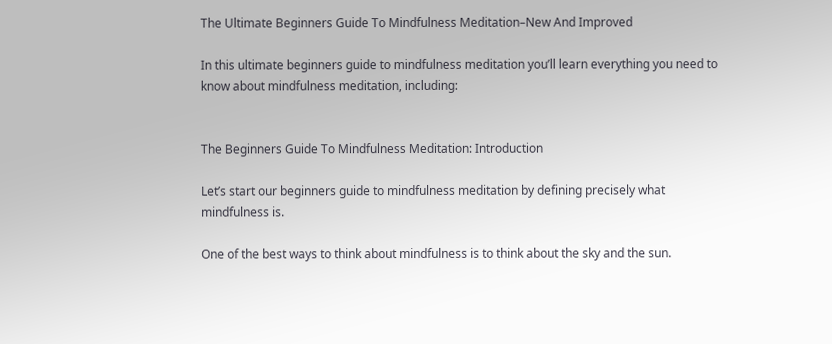The Ultimate Beginners Guide To Mindfulness Meditation–New And Improved

In this ultimate beginners guide to mindfulness meditation you’ll learn everything you need to know about mindfulness meditation, including:


The Beginners Guide To Mindfulness Meditation: Introduction

Let’s start our beginners guide to mindfulness meditation by defining precisely what mindfulness is.

One of the best ways to think about mindfulness is to think about the sky and the sun.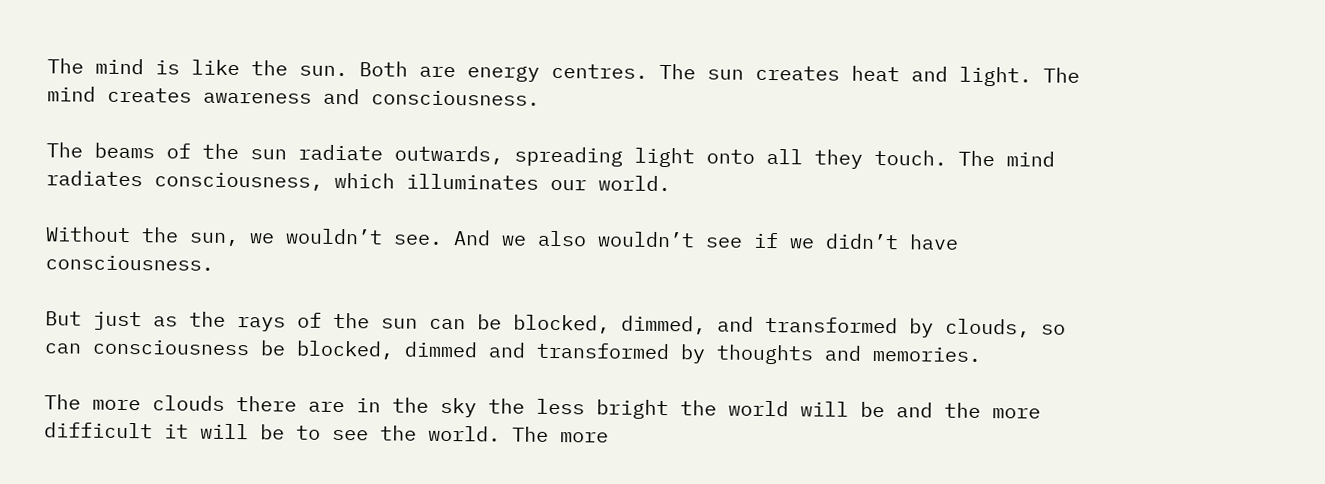The mind is like the sun. Both are energy centres. The sun creates heat and light. The mind creates awareness and consciousness.

The beams of the sun radiate outwards, spreading light onto all they touch. The mind radiates consciousness, which illuminates our world.

Without the sun, we wouldn’t see. And we also wouldn’t see if we didn’t have consciousness.

But just as the rays of the sun can be blocked, dimmed, and transformed by clouds, so can consciousness be blocked, dimmed and transformed by thoughts and memories.

The more clouds there are in the sky the less bright the world will be and the more difficult it will be to see the world. The more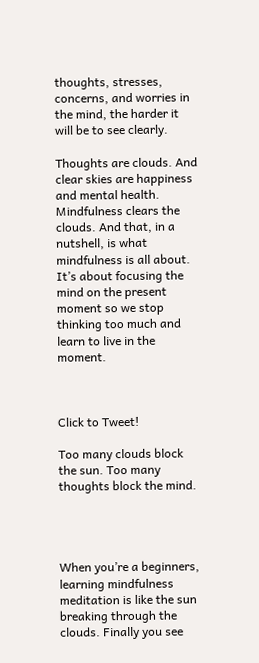thoughts, stresses, concerns, and worries in the mind, the harder it will be to see clearly.

Thoughts are clouds. And clear skies are happiness and mental health. Mindfulness clears the clouds. And that, in a nutshell, is what mindfulness is all about. It’s about focusing the mind on the present moment so we stop thinking too much and learn to live in the moment.



Click to Tweet!

Too many clouds block the sun. Too many thoughts block the mind.




When you’re a beginners, learning mindfulness meditation is like the sun breaking through the clouds. Finally you see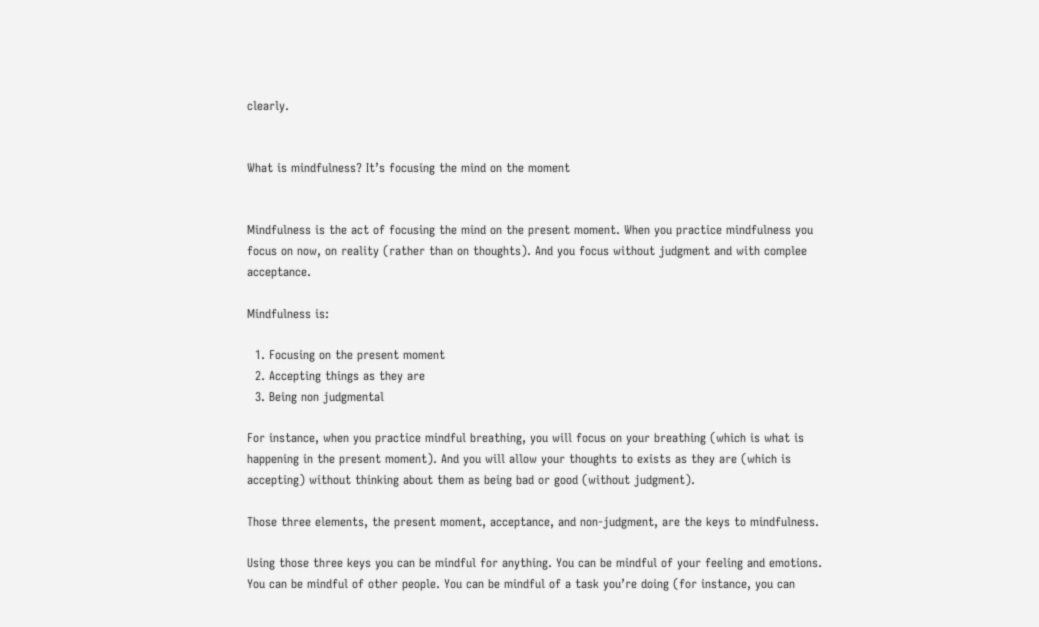clearly.


What is mindfulness? It’s focusing the mind on the moment


Mindfulness is the act of focusing the mind on the present moment. When you practice mindfulness you focus on now, on reality (rather than on thoughts). And you focus without judgment and with complee acceptance.

Mindfulness is:

  1. Focusing on the present moment
  2. Accepting things as they are
  3. Being non judgmental

For instance, when you practice mindful breathing, you will focus on your breathing (which is what is happening in the present moment). And you will allow your thoughts to exists as they are (which is accepting) without thinking about them as being bad or good (without judgment).

Those three elements, the present moment, acceptance, and non-judgment, are the keys to mindfulness.

Using those three keys you can be mindful for anything. You can be mindful of your feeling and emotions. You can be mindful of other people. You can be mindful of a task you’re doing (for instance, you can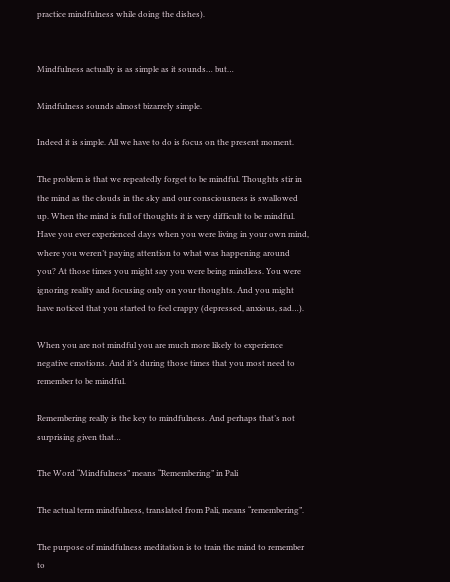practice mindfulness while doing the dishes).


Mindfulness actually is as simple as it sounds… but…

Mindfulness sounds almost bizarrely simple.

Indeed it is simple. All we have to do is focus on the present moment.

The problem is that we repeatedly forget to be mindful. Thoughts stir in the mind as the clouds in the sky and our consciousness is swallowed up. When the mind is full of thoughts it is very difficult to be mindful. Have you ever experienced days when you were living in your own mind, where you weren’t paying attention to what was happening around you? At those times you might say you were being mindless. You were ignoring reality and focusing only on your thoughts. And you might have noticed that you started to feel crappy (depressed, anxious, sad…).

When you are not mindful you are much more likely to experience negative emotions. And it’s during those times that you most need to remember to be mindful.

Remembering really is the key to mindfulness. And perhaps that’s not surprising given that…

The Word “Mindfulness” means “Remembering” in Pali

The actual term mindfulness, translated from Pali, means “remembering”.

The purpose of mindfulness meditation is to train the mind to remember to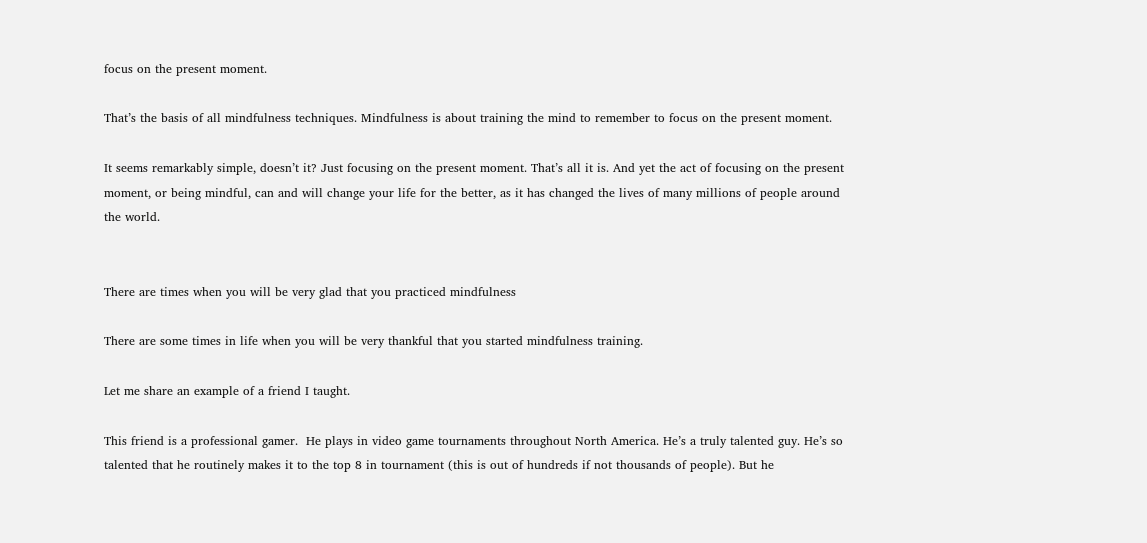focus on the present moment.

That’s the basis of all mindfulness techniques. Mindfulness is about training the mind to remember to focus on the present moment.

It seems remarkably simple, doesn’t it? Just focusing on the present moment. That’s all it is. And yet the act of focusing on the present moment, or being mindful, can and will change your life for the better, as it has changed the lives of many millions of people around the world.


There are times when you will be very glad that you practiced mindfulness

There are some times in life when you will be very thankful that you started mindfulness training.

Let me share an example of a friend I taught.

This friend is a professional gamer.  He plays in video game tournaments throughout North America. He’s a truly talented guy. He’s so talented that he routinely makes it to the top 8 in tournament (this is out of hundreds if not thousands of people). But he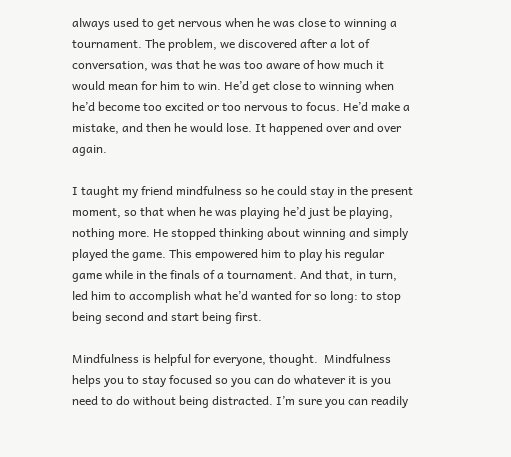always used to get nervous when he was close to winning a tournament. The problem, we discovered after a lot of conversation, was that he was too aware of how much it would mean for him to win. He’d get close to winning when he’d become too excited or too nervous to focus. He’d make a mistake, and then he would lose. It happened over and over again.

I taught my friend mindfulness so he could stay in the present moment, so that when he was playing he’d just be playing, nothing more. He stopped thinking about winning and simply played the game. This empowered him to play his regular game while in the finals of a tournament. And that, in turn, led him to accomplish what he’d wanted for so long: to stop being second and start being first.

Mindfulness is helpful for everyone, thought.  Mindfulness helps you to stay focused so you can do whatever it is you need to do without being distracted. I’m sure you can readily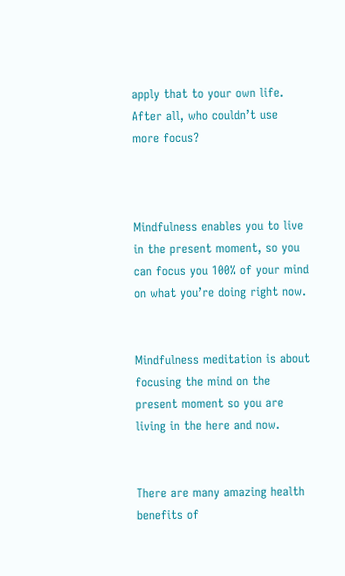apply that to your own life. After all, who couldn’t use more focus?



Mindfulness enables you to live in the present moment, so you can focus you 100% of your mind on what you’re doing right now.


Mindfulness meditation is about focusing the mind on the present moment so you are living in the here and now.


There are many amazing health benefits of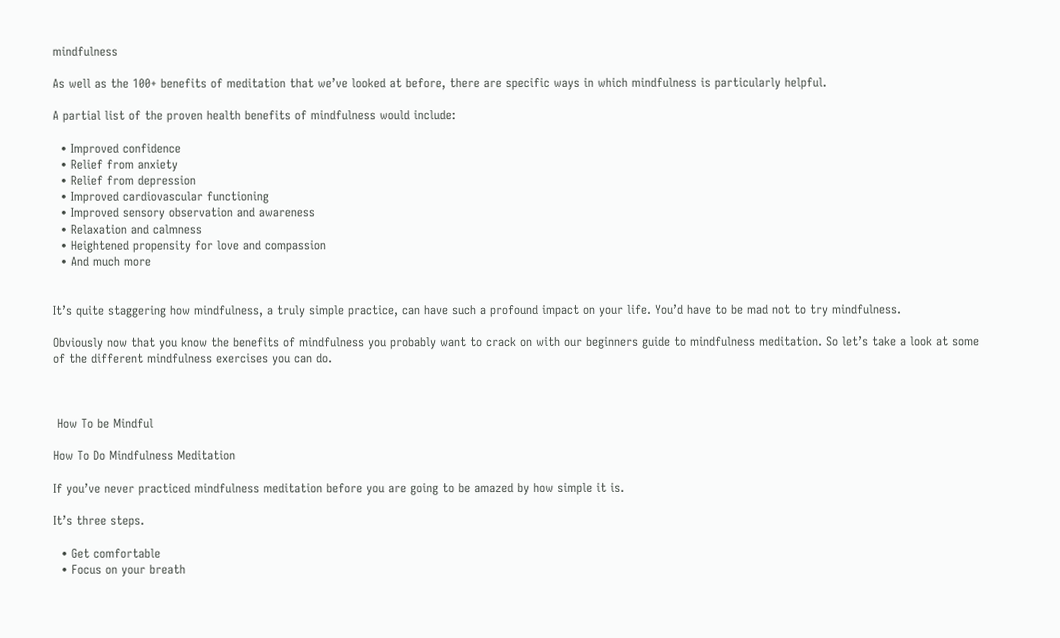mindfulness

As well as the 100+ benefits of meditation that we’ve looked at before, there are specific ways in which mindfulness is particularly helpful.

A partial list of the proven health benefits of mindfulness would include:

  • Improved confidence
  • Relief from anxiety
  • Relief from depression
  • Improved cardiovascular functioning
  • Improved sensory observation and awareness
  • Relaxation and calmness
  • Heightened propensity for love and compassion
  • And much more


It’s quite staggering how mindfulness, a truly simple practice, can have such a profound impact on your life. You’d have to be mad not to try mindfulness.

Obviously now that you know the benefits of mindfulness you probably want to crack on with our beginners guide to mindfulness meditation. So let’s take a look at some of the different mindfulness exercises you can do.



 How To be Mindful

How To Do Mindfulness Meditation

If you’ve never practiced mindfulness meditation before you are going to be amazed by how simple it is.

It’s three steps.

  • Get comfortable
  • Focus on your breath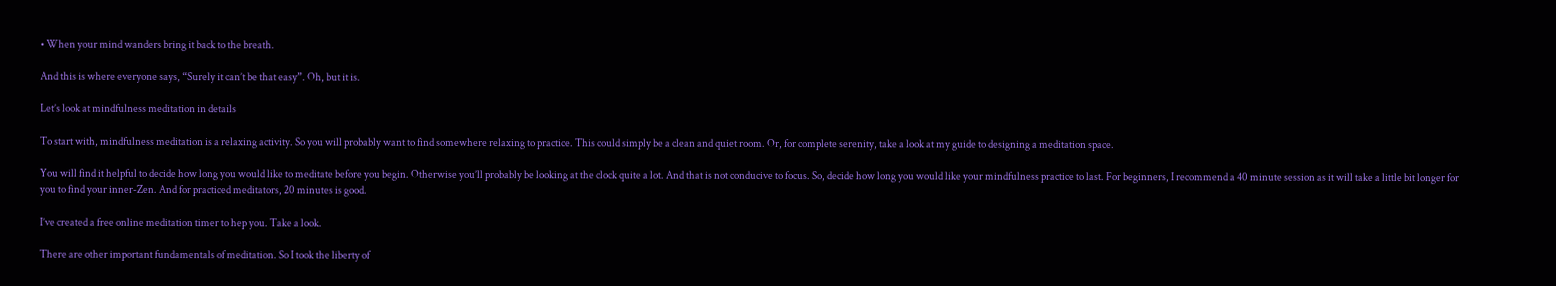• When your mind wanders bring it back to the breath.

And this is where everyone says, “Surely it can’t be that easy”. Oh, but it is.

Let’s look at mindfulness meditation in details

To start with, mindfulness meditation is a relaxing activity. So you will probably want to find somewhere relaxing to practice. This could simply be a clean and quiet room. Or, for complete serenity, take a look at my guide to designing a meditation space.

You will find it helpful to decide how long you would like to meditate before you begin. Otherwise you’ll probably be looking at the clock quite a lot. And that is not conducive to focus. So, decide how long you would like your mindfulness practice to last. For beginners, I recommend a 40 minute session as it will take a little bit longer for you to find your inner-Zen. And for practiced meditators, 20 minutes is good.

I’ve created a free online meditation timer to hep you. Take a look.

There are other important fundamentals of meditation. So I took the liberty of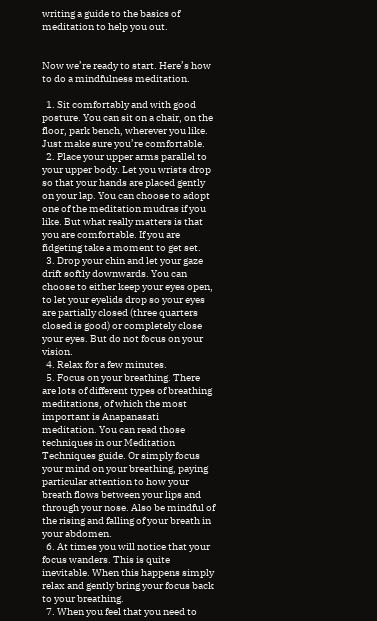writing a guide to the basics of meditation to help you out.


Now we’re ready to start. Here’s how to do a mindfulness meditation.

  1. Sit comfortably and with good posture. You can sit on a chair, on the floor, park bench, wherever you like. Just make sure you’re comfortable.
  2. Place your upper arms parallel to your upper body. Let you wrists drop so that your hands are placed gently on your lap. You can choose to adopt one of the meditation mudras if you like. But what really matters is that you are comfortable. If you are fidgeting take a moment to get set.
  3. Drop your chin and let your gaze drift softly downwards. You can choose to either keep your eyes open, to let your eyelids drop so your eyes are partially closed (three quarters closed is good) or completely close your eyes. But do not focus on your vision.
  4. Relax for a few minutes.
  5. Focus on your breathing. There are lots of different types of breathing meditations, of which the most important is Anapanasati meditation. You can read those techniques in our Meditation Techniques guide. Or simply focus your mind on your breathing, paying particular attention to how your breath flows between your lips and through your nose. Also be mindful of the rising and falling of your breath in your abdomen.
  6. At times you will notice that your focus wanders. This is quite inevitable. When this happens simply relax and gently bring your focus back to your breathing.
  7. When you feel that you need to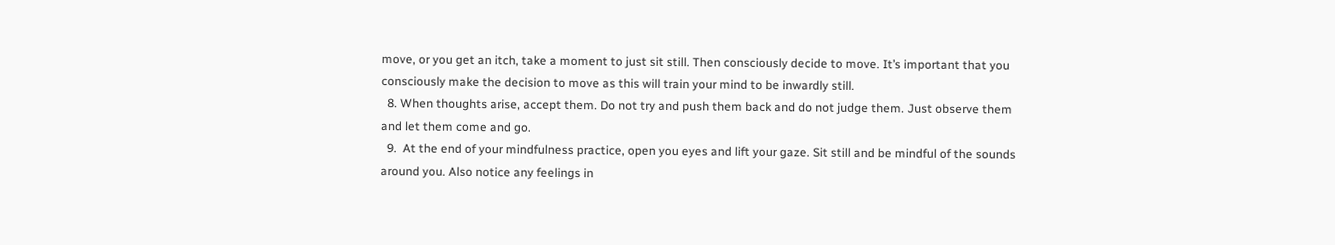move, or you get an itch, take a moment to just sit still. Then consciously decide to move. It’s important that you consciously make the decision to move as this will train your mind to be inwardly still.
  8. When thoughts arise, accept them. Do not try and push them back and do not judge them. Just observe them and let them come and go.
  9.  At the end of your mindfulness practice, open you eyes and lift your gaze. Sit still and be mindful of the sounds around you. Also notice any feelings in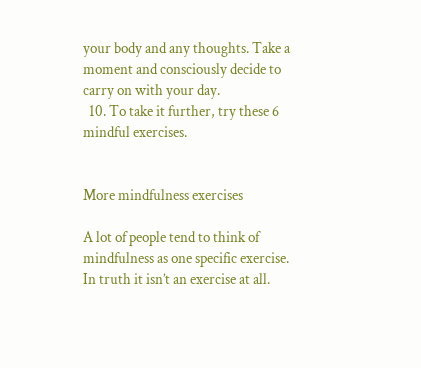your body and any thoughts. Take a moment and consciously decide to carry on with your day.
  10. To take it further, try these 6 mindful exercises.


More mindfulness exercises

A lot of people tend to think of mindfulness as one specific exercise. In truth it isn’t an exercise at all.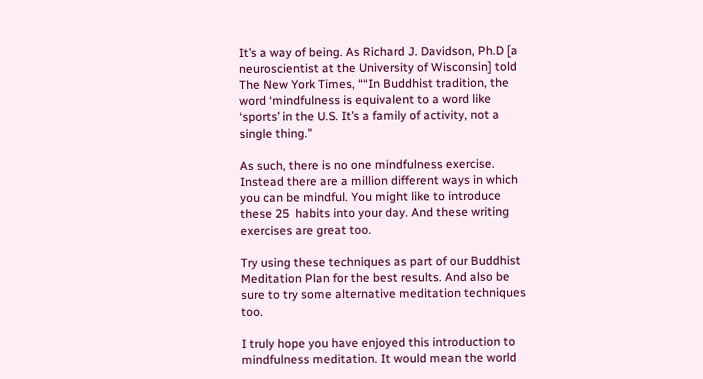It’s a way of being. As Richard J. Davidson, Ph.D [a neuroscientist at the University of Wisconsin] told The New York Times, ““In Buddhist tradition, the word ‘mindfulness is equivalent to a word like ‘sports’ in the U.S. It’s a family of activity, not a single thing.”

As such, there is no one mindfulness exercise. Instead there are a million different ways in which you can be mindful. You might like to introduce these 25  habits into your day. And these writing exercises are great too.

Try using these techniques as part of our Buddhist Meditation Plan for the best results. And also be sure to try some alternative meditation techniques too.

I truly hope you have enjoyed this introduction to mindfulness meditation. It would mean the world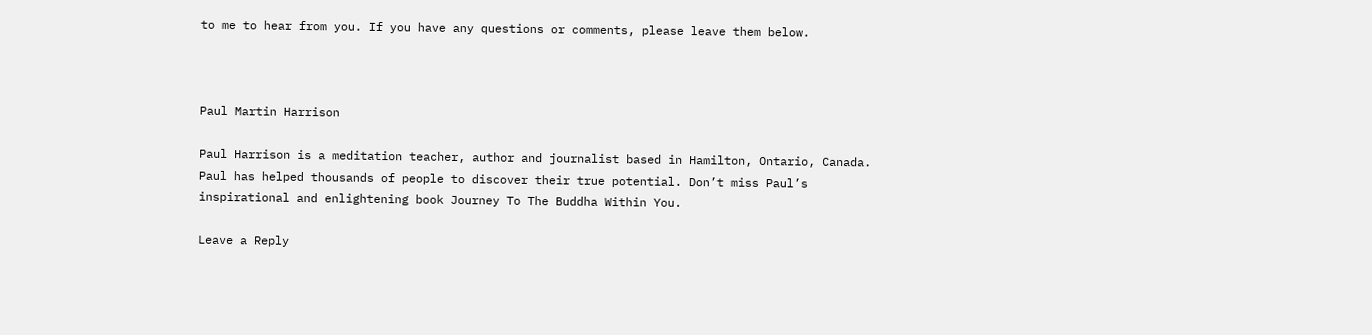to me to hear from you. If you have any questions or comments, please leave them below.



Paul Martin Harrison

Paul Harrison is a meditation teacher, author and journalist based in Hamilton, Ontario, Canada. Paul has helped thousands of people to discover their true potential. Don’t miss Paul’s inspirational and enlightening book Journey To The Buddha Within You.

Leave a Reply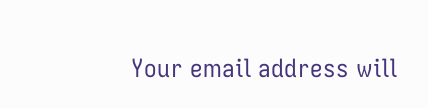Your email address will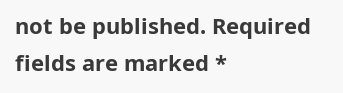not be published. Required fields are marked *